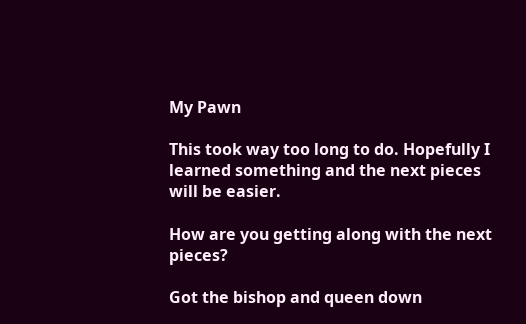My Pawn

This took way too long to do. Hopefully I learned something and the next pieces will be easier.

How are you getting along with the next pieces?

Got the bishop and queen down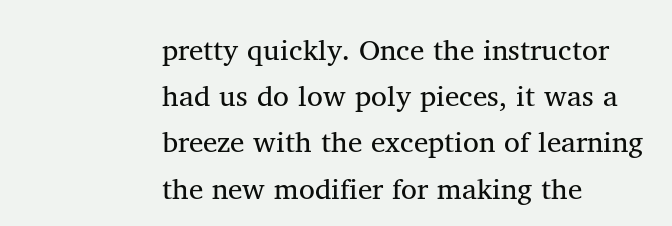pretty quickly. Once the instructor had us do low poly pieces, it was a breeze with the exception of learning the new modifier for making the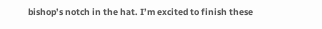bishop’s notch in the hat. I’m excited to finish these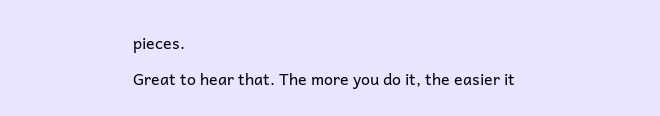pieces.

Great to hear that. The more you do it, the easier it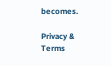becomes.

Privacy & Terms